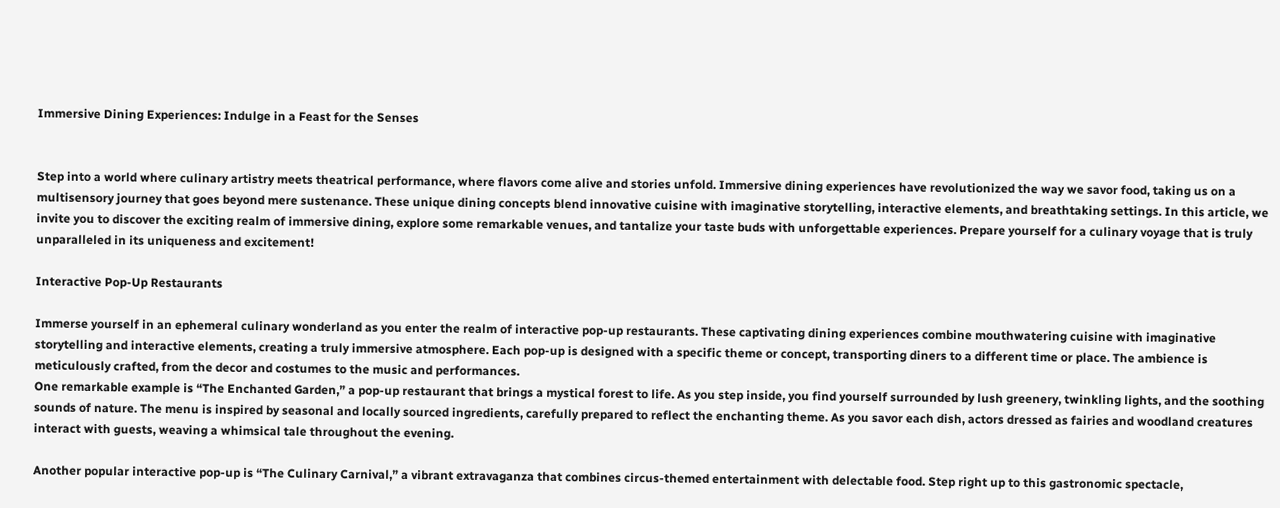Immersive Dining Experiences: Indulge in a Feast for the Senses


Step into a world where culinary artistry meets theatrical performance, where flavors come alive and stories unfold. Immersive dining experiences have revolutionized the way we savor food, taking us on a multisensory journey that goes beyond mere sustenance. These unique dining concepts blend innovative cuisine with imaginative storytelling, interactive elements, and breathtaking settings. In this article, we invite you to discover the exciting realm of immersive dining, explore some remarkable venues, and tantalize your taste buds with unforgettable experiences. Prepare yourself for a culinary voyage that is truly unparalleled in its uniqueness and excitement!

Interactive Pop-Up Restaurants

Immerse yourself in an ephemeral culinary wonderland as you enter the realm of interactive pop-up restaurants. These captivating dining experiences combine mouthwatering cuisine with imaginative storytelling and interactive elements, creating a truly immersive atmosphere. Each pop-up is designed with a specific theme or concept, transporting diners to a different time or place. The ambience is meticulously crafted, from the decor and costumes to the music and performances.
One remarkable example is “The Enchanted Garden,” a pop-up restaurant that brings a mystical forest to life. As you step inside, you find yourself surrounded by lush greenery, twinkling lights, and the soothing sounds of nature. The menu is inspired by seasonal and locally sourced ingredients, carefully prepared to reflect the enchanting theme. As you savor each dish, actors dressed as fairies and woodland creatures interact with guests, weaving a whimsical tale throughout the evening.

Another popular interactive pop-up is “The Culinary Carnival,” a vibrant extravaganza that combines circus-themed entertainment with delectable food. Step right up to this gastronomic spectacle,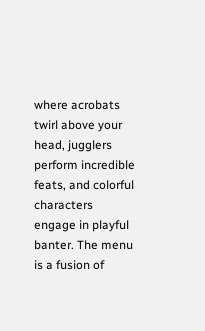where acrobats twirl above your head, jugglers perform incredible feats, and colorful characters engage in playful banter. The menu is a fusion of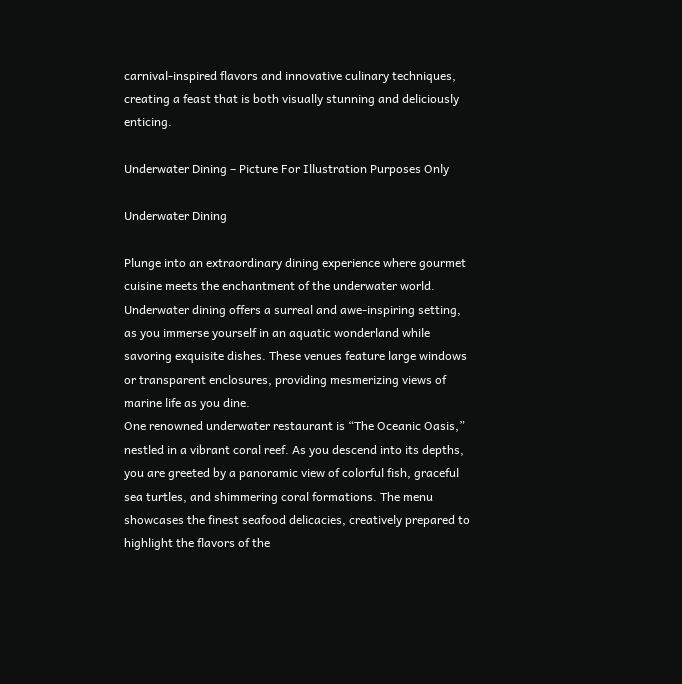carnival-inspired flavors and innovative culinary techniques, creating a feast that is both visually stunning and deliciously enticing.

Underwater Dining – Picture For Illustration Purposes Only

Underwater Dining

Plunge into an extraordinary dining experience where gourmet cuisine meets the enchantment of the underwater world. Underwater dining offers a surreal and awe-inspiring setting, as you immerse yourself in an aquatic wonderland while savoring exquisite dishes. These venues feature large windows or transparent enclosures, providing mesmerizing views of marine life as you dine.
One renowned underwater restaurant is “The Oceanic Oasis,” nestled in a vibrant coral reef. As you descend into its depths, you are greeted by a panoramic view of colorful fish, graceful sea turtles, and shimmering coral formations. The menu showcases the finest seafood delicacies, creatively prepared to highlight the flavors of the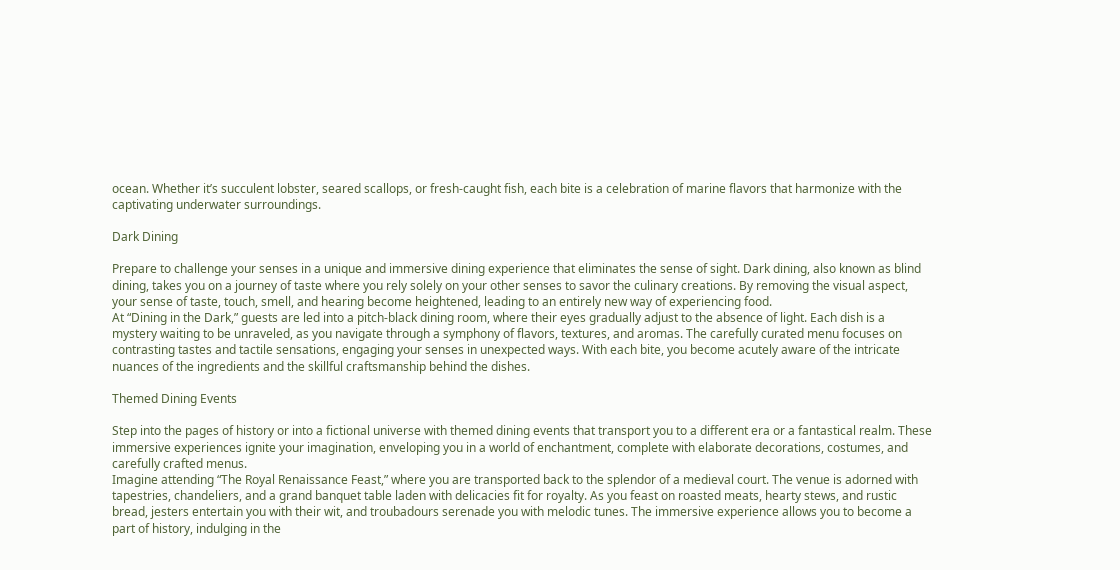ocean. Whether it’s succulent lobster, seared scallops, or fresh-caught fish, each bite is a celebration of marine flavors that harmonize with the captivating underwater surroundings.

Dark Dining

Prepare to challenge your senses in a unique and immersive dining experience that eliminates the sense of sight. Dark dining, also known as blind dining, takes you on a journey of taste where you rely solely on your other senses to savor the culinary creations. By removing the visual aspect, your sense of taste, touch, smell, and hearing become heightened, leading to an entirely new way of experiencing food.
At “Dining in the Dark,” guests are led into a pitch-black dining room, where their eyes gradually adjust to the absence of light. Each dish is a mystery waiting to be unraveled, as you navigate through a symphony of flavors, textures, and aromas. The carefully curated menu focuses on contrasting tastes and tactile sensations, engaging your senses in unexpected ways. With each bite, you become acutely aware of the intricate nuances of the ingredients and the skillful craftsmanship behind the dishes.

Themed Dining Events

Step into the pages of history or into a fictional universe with themed dining events that transport you to a different era or a fantastical realm. These immersive experiences ignite your imagination, enveloping you in a world of enchantment, complete with elaborate decorations, costumes, and carefully crafted menus.
Imagine attending “The Royal Renaissance Feast,” where you are transported back to the splendor of a medieval court. The venue is adorned with tapestries, chandeliers, and a grand banquet table laden with delicacies fit for royalty. As you feast on roasted meats, hearty stews, and rustic bread, jesters entertain you with their wit, and troubadours serenade you with melodic tunes. The immersive experience allows you to become a part of history, indulging in the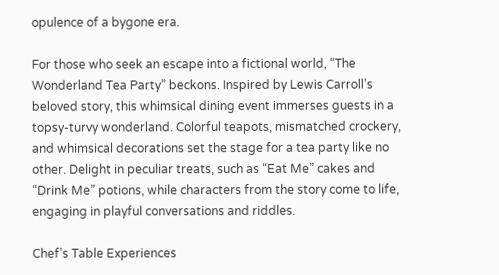opulence of a bygone era.

For those who seek an escape into a fictional world, “The Wonderland Tea Party” beckons. Inspired by Lewis Carroll’s beloved story, this whimsical dining event immerses guests in a topsy-turvy wonderland. Colorful teapots, mismatched crockery, and whimsical decorations set the stage for a tea party like no other. Delight in peculiar treats, such as “Eat Me” cakes and “Drink Me” potions, while characters from the story come to life, engaging in playful conversations and riddles.

Chef’s Table Experiences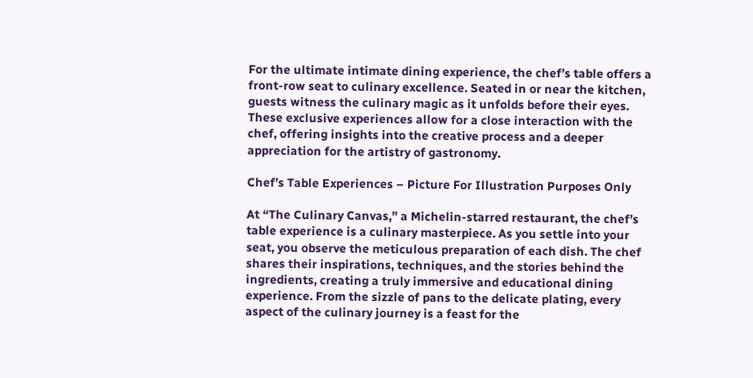For the ultimate intimate dining experience, the chef’s table offers a front-row seat to culinary excellence. Seated in or near the kitchen, guests witness the culinary magic as it unfolds before their eyes. These exclusive experiences allow for a close interaction with the chef, offering insights into the creative process and a deeper appreciation for the artistry of gastronomy.

Chef’s Table Experiences – Picture For Illustration Purposes Only

At “The Culinary Canvas,” a Michelin-starred restaurant, the chef’s table experience is a culinary masterpiece. As you settle into your seat, you observe the meticulous preparation of each dish. The chef shares their inspirations, techniques, and the stories behind the ingredients, creating a truly immersive and educational dining experience. From the sizzle of pans to the delicate plating, every aspect of the culinary journey is a feast for the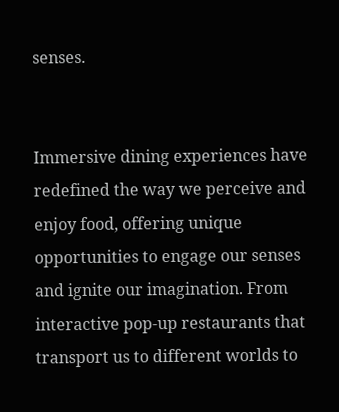senses.


Immersive dining experiences have redefined the way we perceive and enjoy food, offering unique opportunities to engage our senses and ignite our imagination. From interactive pop-up restaurants that transport us to different worlds to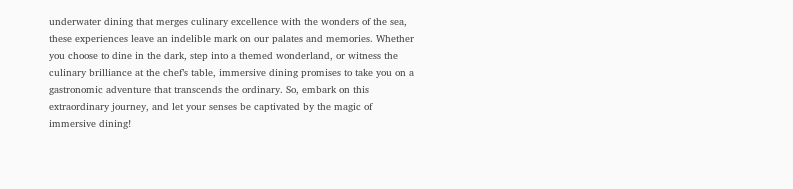underwater dining that merges culinary excellence with the wonders of the sea, these experiences leave an indelible mark on our palates and memories. Whether you choose to dine in the dark, step into a themed wonderland, or witness the culinary brilliance at the chef’s table, immersive dining promises to take you on a gastronomic adventure that transcends the ordinary. So, embark on this extraordinary journey, and let your senses be captivated by the magic of immersive dining!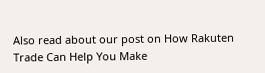Also read about our post on How Rakuten Trade Can Help You Make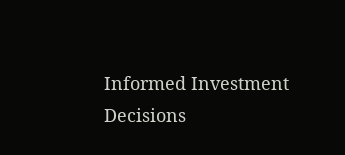Informed Investment Decisions